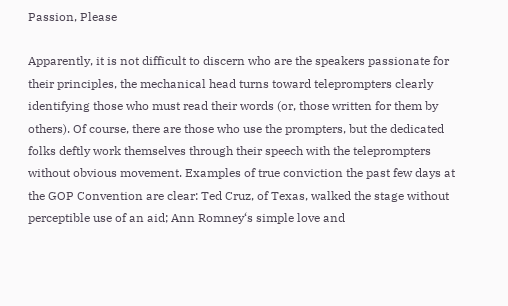Passion, Please

Apparently, it is not difficult to discern who are the speakers passionate for their principles, the mechanical head turns toward teleprompters clearly identifying those who must read their words (or, those written for them by others). Of course, there are those who use the prompters, but the dedicated folks deftly work themselves through their speech with the teleprompters without obvious movement. Examples of true conviction the past few days at the GOP Convention are clear: Ted Cruz, of Texas, walked the stage without perceptible use of an aid; Ann Romney‘s simple love and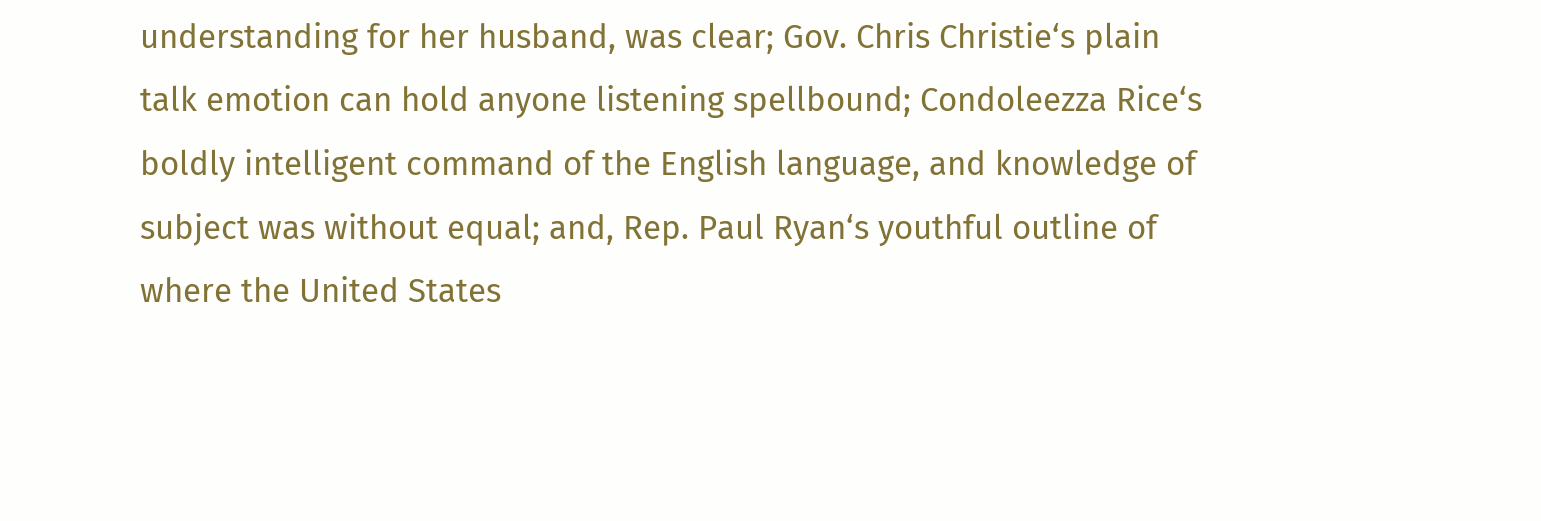understanding for her husband, was clear; Gov. Chris Christie‘s plain talk emotion can hold anyone listening spellbound; Condoleezza Rice‘s boldly intelligent command of the English language, and knowledge of subject was without equal; and, Rep. Paul Ryan‘s youthful outline of where the United States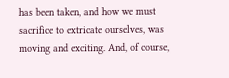has been taken, and how we must sacrifice to extricate ourselves, was moving and exciting. And, of course,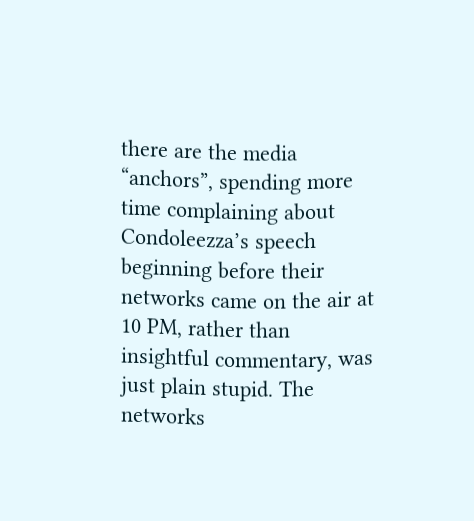there are the media “anchors”, spending more time complaining about Condoleezza’s speech beginning before their networks came on the air at 10 PM, rather than insightful commentary, was just plain stupid. The networks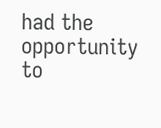had the opportunity to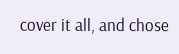cover it all, and chose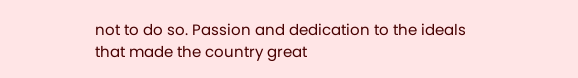not to do so. Passion and dedication to the ideals that made the country great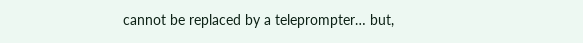cannot be replaced by a teleprompter… but,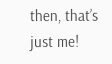then, that’s just me!